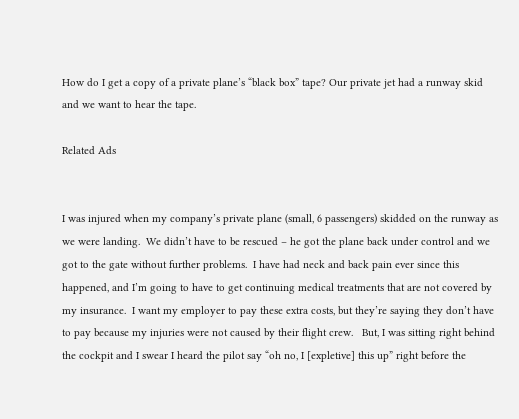How do I get a copy of a private plane’s “black box” tape? Our private jet had a runway skid and we want to hear the tape.

Related Ads


I was injured when my company’s private plane (small, 6 passengers) skidded on the runway as we were landing.  We didn’t have to be rescued – he got the plane back under control and we got to the gate without further problems.  I have had neck and back pain ever since this happened, and I’m going to have to get continuing medical treatments that are not covered by my insurance.  I want my employer to pay these extra costs, but they’re saying they don’t have to pay because my injuries were not caused by their flight crew.   But, I was sitting right behind the cockpit and I swear I heard the pilot say “oh no, I [expletive] this up” right before the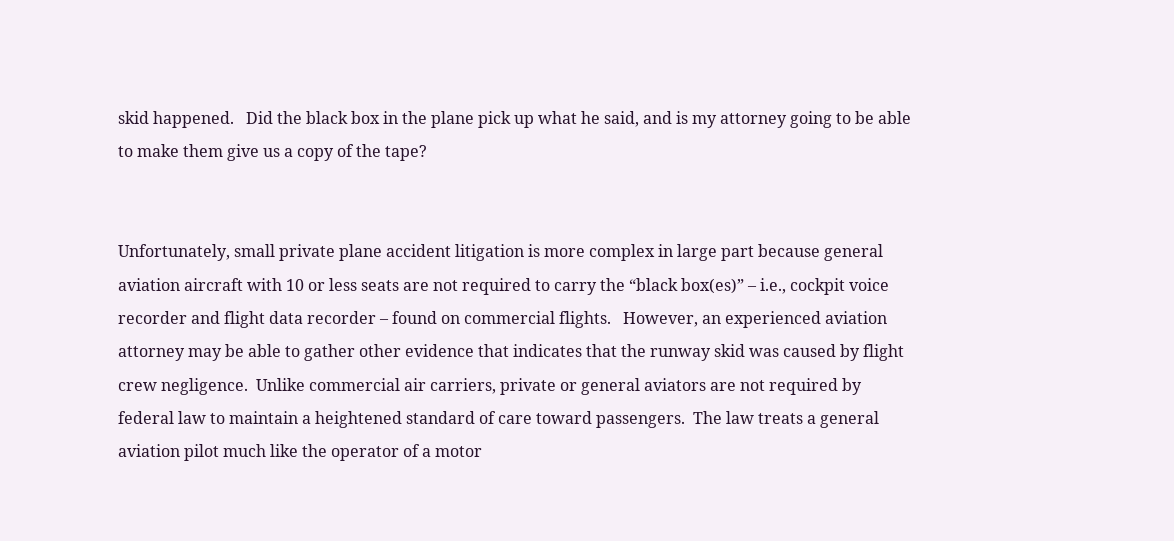skid happened.   Did the black box in the plane pick up what he said, and is my attorney going to be able to make them give us a copy of the tape?


Unfortunately, small private plane accident litigation is more complex in large part because general aviation aircraft with 10 or less seats are not required to carry the “black box(es)” – i.e., cockpit voice recorder and flight data recorder – found on commercial flights.   However, an experienced aviation attorney may be able to gather other evidence that indicates that the runway skid was caused by flight crew negligence.  Unlike commercial air carriers, private or general aviators are not required by federal law to maintain a heightened standard of care toward passengers.  The law treats a general aviation pilot much like the operator of a motor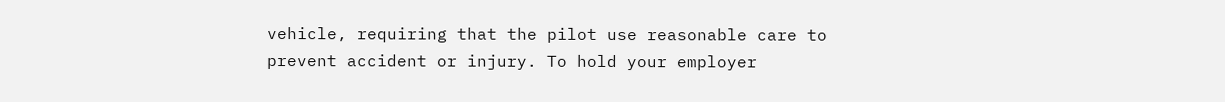vehicle, requiring that the pilot use reasonable care to prevent accident or injury. To hold your employer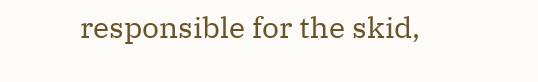responsible for the skid,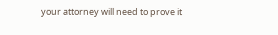your attorney will need to prove it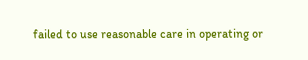failed to use reasonable care in operating or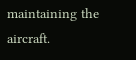maintaining the aircraft.